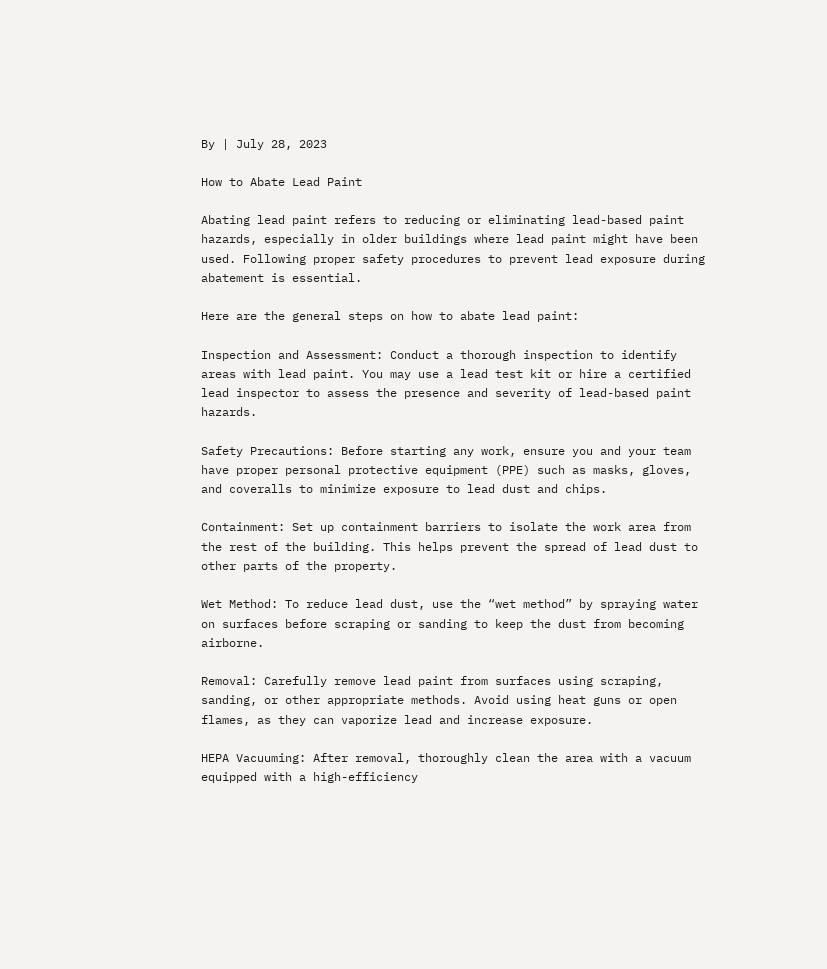By | July 28, 2023

How to Abate Lead Paint

Abating lead paint refers to reducing or eliminating lead-based paint hazards, especially in older buildings where lead paint might have been used. Following proper safety procedures to prevent lead exposure during abatement is essential.

Here are the general steps on how to abate lead paint:

Inspection and Assessment: Conduct a thorough inspection to identify areas with lead paint. You may use a lead test kit or hire a certified lead inspector to assess the presence and severity of lead-based paint hazards.

Safety Precautions: Before starting any work, ensure you and your team have proper personal protective equipment (PPE) such as masks, gloves, and coveralls to minimize exposure to lead dust and chips.

Containment: Set up containment barriers to isolate the work area from the rest of the building. This helps prevent the spread of lead dust to other parts of the property.

Wet Method: To reduce lead dust, use the “wet method” by spraying water on surfaces before scraping or sanding to keep the dust from becoming airborne.

Removal: Carefully remove lead paint from surfaces using scraping, sanding, or other appropriate methods. Avoid using heat guns or open flames, as they can vaporize lead and increase exposure.

HEPA Vacuuming: After removal, thoroughly clean the area with a vacuum equipped with a high-efficiency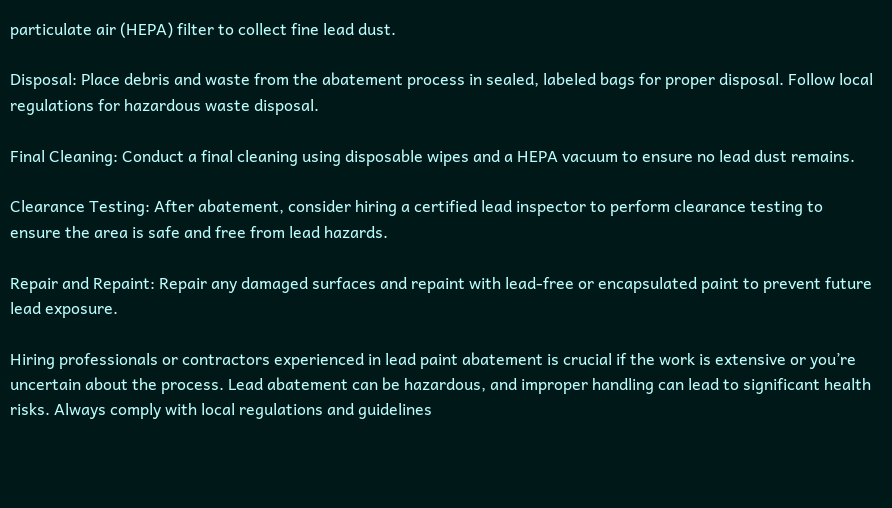particulate air (HEPA) filter to collect fine lead dust.

Disposal: Place debris and waste from the abatement process in sealed, labeled bags for proper disposal. Follow local regulations for hazardous waste disposal.

Final Cleaning: Conduct a final cleaning using disposable wipes and a HEPA vacuum to ensure no lead dust remains.

Clearance Testing: After abatement, consider hiring a certified lead inspector to perform clearance testing to ensure the area is safe and free from lead hazards.

Repair and Repaint: Repair any damaged surfaces and repaint with lead-free or encapsulated paint to prevent future lead exposure.

Hiring professionals or contractors experienced in lead paint abatement is crucial if the work is extensive or you’re uncertain about the process. Lead abatement can be hazardous, and improper handling can lead to significant health risks. Always comply with local regulations and guidelines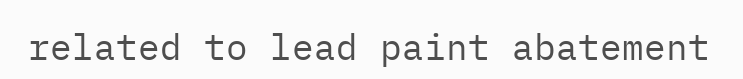related to lead paint abatement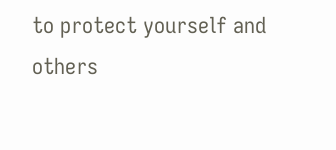to protect yourself and others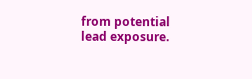from potential lead exposure.